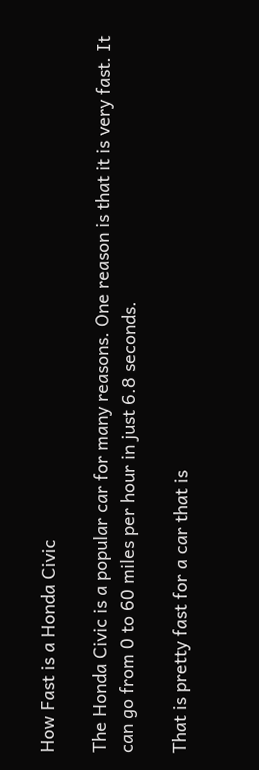How Fast is a Honda Civic

The Honda Civic is a popular car for many reasons. One reason is that it is very fast. It can go from 0 to 60 miles per hour in just 6.8 seconds.

That is pretty fast for a car that is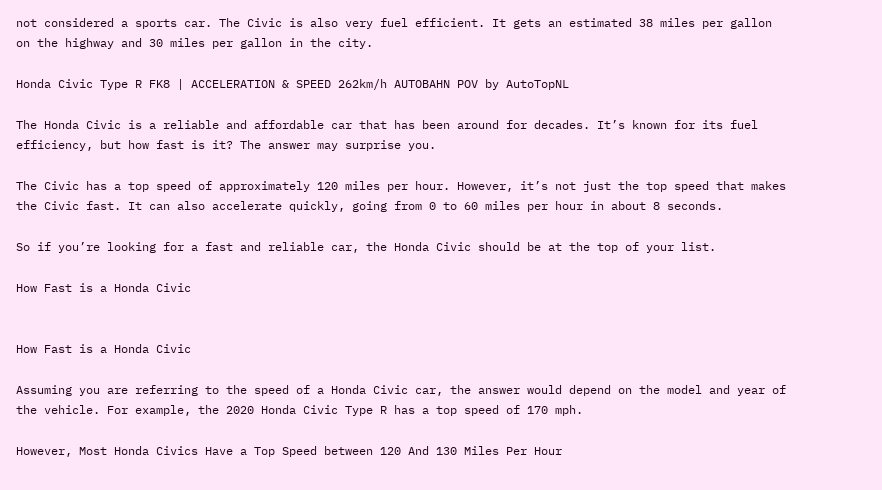not considered a sports car. The Civic is also very fuel efficient. It gets an estimated 38 miles per gallon on the highway and 30 miles per gallon in the city.

Honda Civic Type R FK8 | ACCELERATION & SPEED 262km/h AUTOBAHN POV by AutoTopNL

The Honda Civic is a reliable and affordable car that has been around for decades. It’s known for its fuel efficiency, but how fast is it? The answer may surprise you.

The Civic has a top speed of approximately 120 miles per hour. However, it’s not just the top speed that makes the Civic fast. It can also accelerate quickly, going from 0 to 60 miles per hour in about 8 seconds.

So if you’re looking for a fast and reliable car, the Honda Civic should be at the top of your list.

How Fast is a Honda Civic


How Fast is a Honda Civic

Assuming you are referring to the speed of a Honda Civic car, the answer would depend on the model and year of the vehicle. For example, the 2020 Honda Civic Type R has a top speed of 170 mph.

However, Most Honda Civics Have a Top Speed between 120 And 130 Miles Per Hour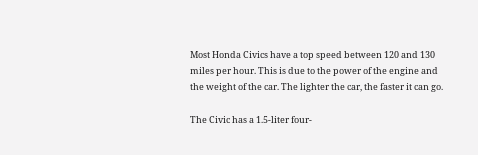Most Honda Civics have a top speed between 120 and 130 miles per hour. This is due to the power of the engine and the weight of the car. The lighter the car, the faster it can go.

The Civic has a 1.5-liter four-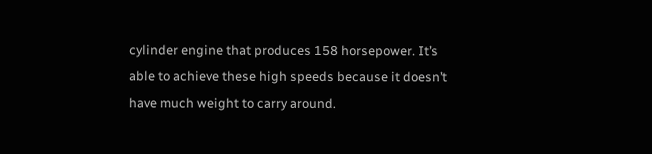cylinder engine that produces 158 horsepower. It’s able to achieve these high speeds because it doesn’t have much weight to carry around.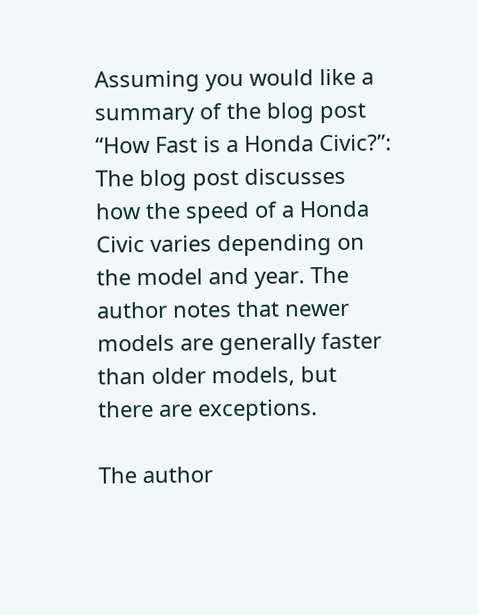Assuming you would like a summary of the blog post “How Fast is a Honda Civic?”: The blog post discusses how the speed of a Honda Civic varies depending on the model and year. The author notes that newer models are generally faster than older models, but there are exceptions.

The author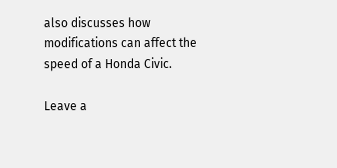also discusses how modifications can affect the speed of a Honda Civic.

Leave a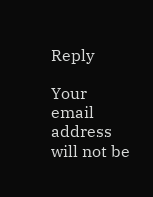Reply

Your email address will not be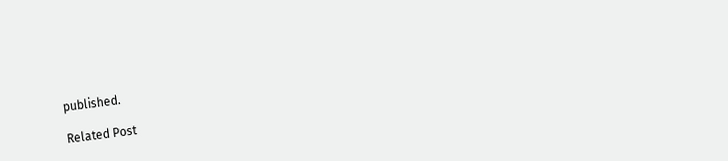published.

Related Post